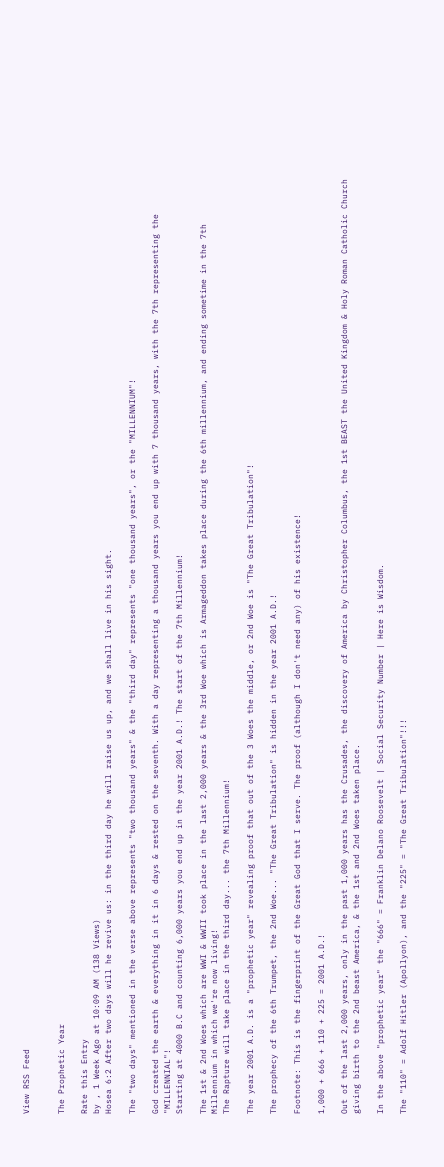View RSS Feed


The Prophetic Year

Rate this Entry
by , 1 Week Ago at 10:09 AM (138 Views)
Hosea 6:2 After two days will he revive us: in the third day he will raise us up, and we shall live in his sight.

The "two days" mentioned in the verse above represents "two thousand years" & the "third day" represents "one thousand years", or the "MILLENNIUM"!

God created the earth & everything in it in 6 days & rested on the seventh. With a day representing a thousand years you end up with 7 thousand years, with the 7th representing the "MILLENNIAL"!
Starting at 4000 B.C and counting 6,000 years you end up in the year 2001 A.D.! The start of the 7th Millennium!

The 1st & 2nd Woes which are WWI & WWII took place in the last 2,000 years & the 3rd Woe which is Armageddon takes place during the 6th millennium, and ending sometime in the 7th Millennium in which we're now living!
The Rapture will take place in the third day... the 7th Millennium!

The year 2001 A.D. is a "prophetic year" revealing proof that out of the 3 Woes the middle, or 2nd Woe is "The Great Tribulation"!

The prophecy of the 6th Trumpet, the 2nd Woe... "The Great Tribulation" is hidden in the year 2001 A.D.!

Footnote: This is the fingerprint of the Great God that I serve. The proof (although I don't need any) of his existence!

1,000 + 666 + 110 + 225 = 2001 A.D.!

Out of the last 2,000 years, only in the past 1,000 years has the Crusades, the discovery of America by Christopher Columbus, the 1st BEAST the United Kingdom & Holy Roman Catholic Church giving birth to the 2nd beast America, & the 1st and 2nd Woes taken place.

In the above "prophetic year" the "666" = Franklin Delano Roosevelt | Social Security Number | Here is Wisdom.

The "110" = Adolf Hitler (Apollyon), and the "225" = "The Great Tribulation"!!!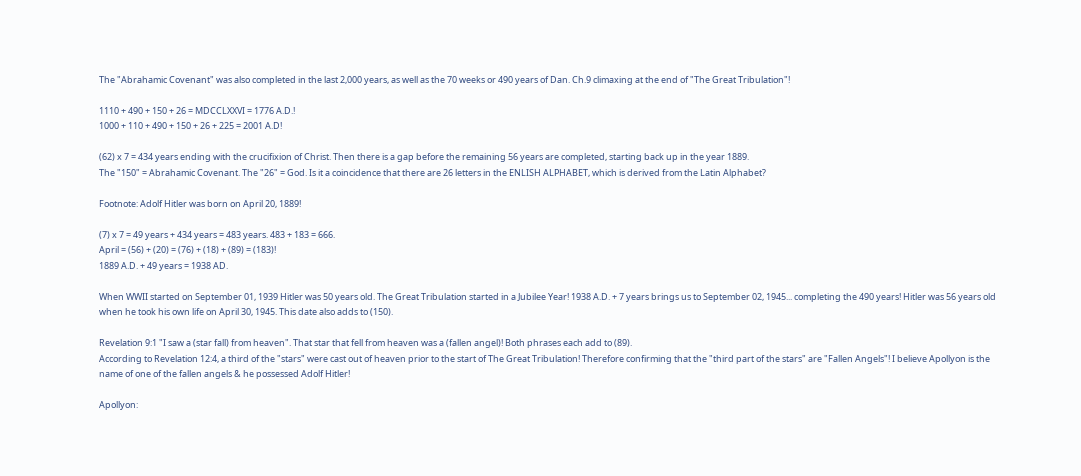The "Abrahamic Covenant" was also completed in the last 2,000 years, as well as the 70 weeks or 490 years of Dan. Ch.9 climaxing at the end of "The Great Tribulation"!

1110 + 490 + 150 + 26 = MDCCLXXVI = 1776 A.D.!
1000 + 110 + 490 + 150 + 26 + 225 = 2001 A.D!

(62) x 7 = 434 years ending with the crucifixion of Christ. Then there is a gap before the remaining 56 years are completed, starting back up in the year 1889.
The "150" = Abrahamic Covenant. The "26" = God. Is it a coincidence that there are 26 letters in the ENLISH ALPHABET, which is derived from the Latin Alphabet?

Footnote: Adolf Hitler was born on April 20, 1889!

(7) x 7 = 49 years + 434 years = 483 years. 483 + 183 = 666.
April = (56) + (20) = (76) + (18) + (89) = (183)!
1889 A.D. + 49 years = 1938 AD.

When WWII started on September 01, 1939 Hitler was 50 years old. The Great Tribulation started in a Jubilee Year! 1938 A.D. + 7 years brings us to September 02, 1945... completing the 490 years! Hitler was 56 years old when he took his own life on April 30, 1945. This date also adds to (150).

Revelation 9:1 "I saw a (star fall) from heaven". That star that fell from heaven was a (fallen angel)! Both phrases each add to (89).
According to Revelation 12:4, a third of the "stars" were cast out of heaven prior to the start of The Great Tribulation! Therefore confirming that the "third part of the stars" are "Fallen Angels"! I believe Apollyon is the name of one of the fallen angels & he possessed Adolf Hitler!

Apollyon: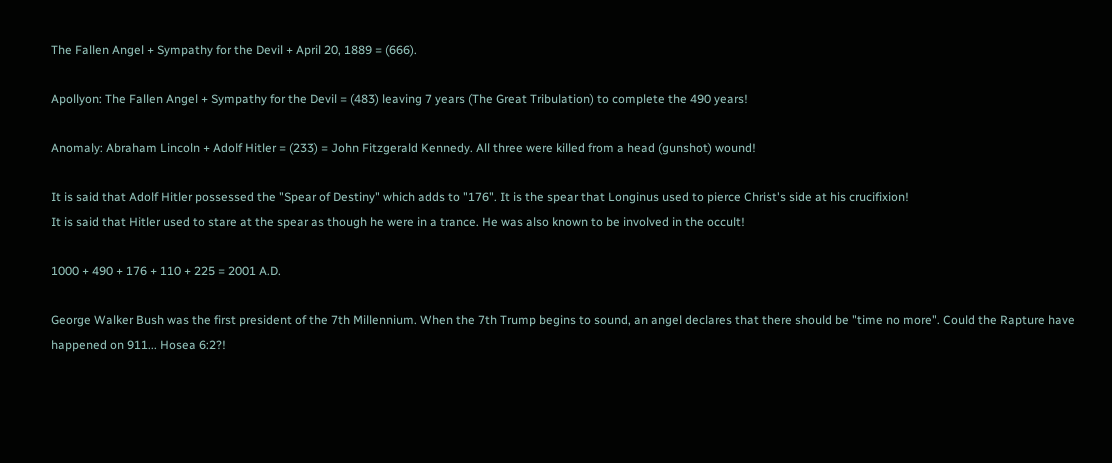The Fallen Angel + Sympathy for the Devil + April 20, 1889 = (666).

Apollyon: The Fallen Angel + Sympathy for the Devil = (483) leaving 7 years (The Great Tribulation) to complete the 490 years!

Anomaly: Abraham Lincoln + Adolf Hitler = (233) = John Fitzgerald Kennedy. All three were killed from a head (gunshot) wound!

It is said that Adolf Hitler possessed the "Spear of Destiny" which adds to "176". It is the spear that Longinus used to pierce Christ's side at his crucifixion!
It is said that Hitler used to stare at the spear as though he were in a trance. He was also known to be involved in the occult!

1000 + 490 + 176 + 110 + 225 = 2001 A.D.

George Walker Bush was the first president of the 7th Millennium. When the 7th Trump begins to sound, an angel declares that there should be "time no more". Could the Rapture have happened on 911... Hosea 6:2?!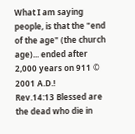What I am saying people, is that the "end of the age" (the church age)... ended after 2,000 years on 911 © 2001 A.D.!
Rev.14:13 Blessed are the dead who die in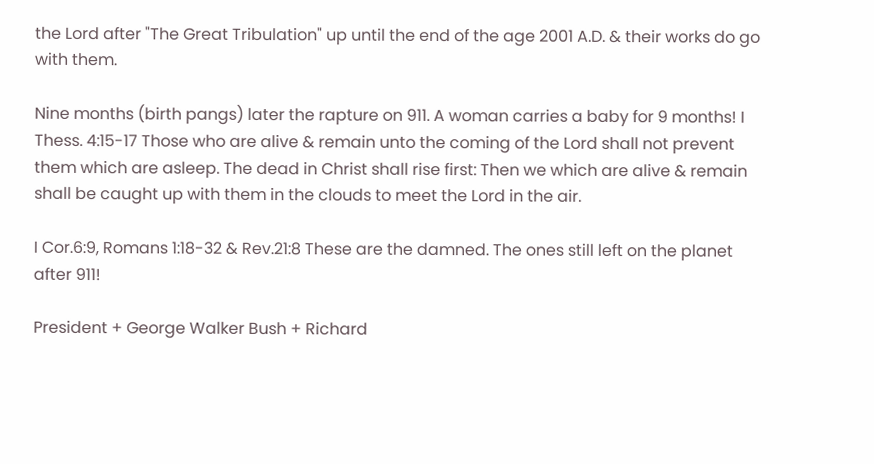the Lord after "The Great Tribulation" up until the end of the age 2001 A.D. & their works do go with them.

Nine months (birth pangs) later the rapture on 911. A woman carries a baby for 9 months! I Thess. 4:15-17 Those who are alive & remain unto the coming of the Lord shall not prevent them which are asleep. The dead in Christ shall rise first: Then we which are alive & remain shall be caught up with them in the clouds to meet the Lord in the air.

I Cor.6:9, Romans 1:18-32 & Rev.21:8 These are the damned. The ones still left on the planet after 911!

President + George Walker Bush + Richard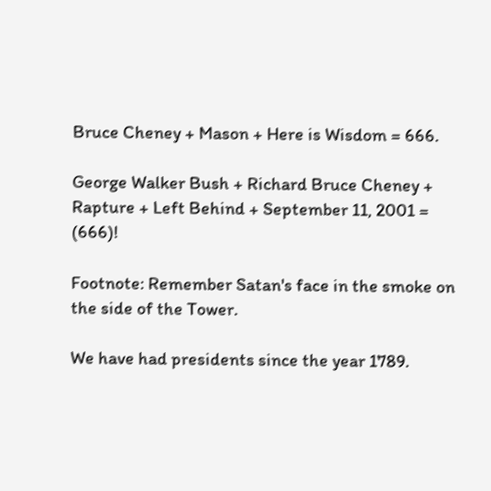Bruce Cheney + Mason + Here is Wisdom = 666.

George Walker Bush + Richard Bruce Cheney + Rapture + Left Behind + September 11, 2001 = (666)!

Footnote: Remember Satan's face in the smoke on the side of the Tower.

We have had presidents since the year 1789.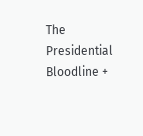The Presidential Bloodline +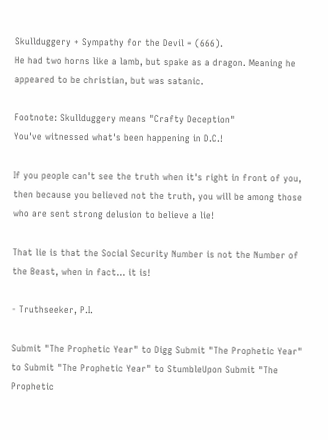Skullduggery + Sympathy for the Devil = (666).
He had two horns like a lamb, but spake as a dragon. Meaning he appeared to be christian, but was satanic.

Footnote: Skullduggery means "Crafty Deception"
You've witnessed what's been happening in D.C.!

If you people can't see the truth when it's right in front of you, then because you believed not the truth, you will be among those who are sent strong delusion to believe a lie!

That lie is that the Social Security Number is not the Number of the Beast, when in fact... it is!

- Truthseeker, P.I.

Submit "The Prophetic Year" to Digg Submit "The Prophetic Year" to Submit "The Prophetic Year" to StumbleUpon Submit "The Prophetic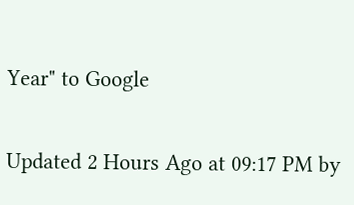Year" to Google

Updated 2 Hours Ago at 09:17 PM by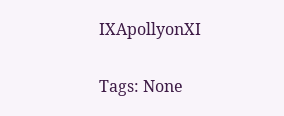IXApollyonXI

Tags: None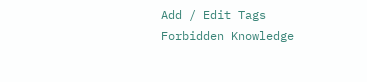Add / Edit Tags
Forbidden Knowledge